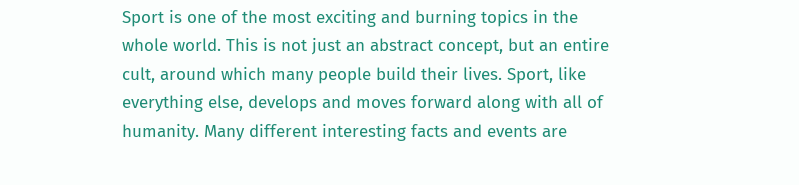Sport is one of the most exciting and burning topics in the whole world. This is not just an abstract concept, but an entire cult, around which many people build their lives. Sport, like everything else, develops and moves forward along with all of humanity. Many different interesting facts and events are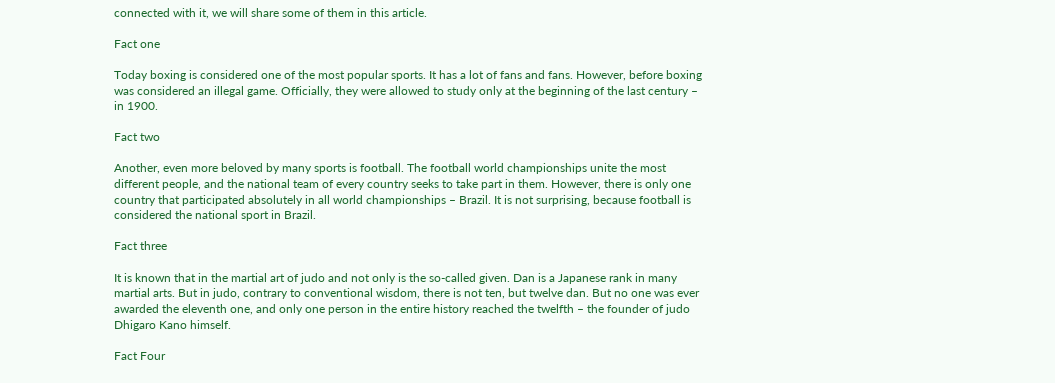connected with it, we will share some of them in this article.

Fact one

Today boxing is considered one of the most popular sports. It has a lot of fans and fans. However, before boxing was considered an illegal game. Officially, they were allowed to study only at the beginning of the last century – in 1900.

Fact two

Another, even more beloved by many sports is football. The football world championships unite the most different people, and the national team of every country seeks to take part in them. However, there is only one country that participated absolutely in all world championships – Brazil. It is not surprising, because football is considered the national sport in Brazil.

Fact three

It is known that in the martial art of judo and not only is the so-called given. Dan is a Japanese rank in many martial arts. But in judo, contrary to conventional wisdom, there is not ten, but twelve dan. But no one was ever awarded the eleventh one, and only one person in the entire history reached the twelfth – the founder of judo Dhigaro Kano himself.

Fact Four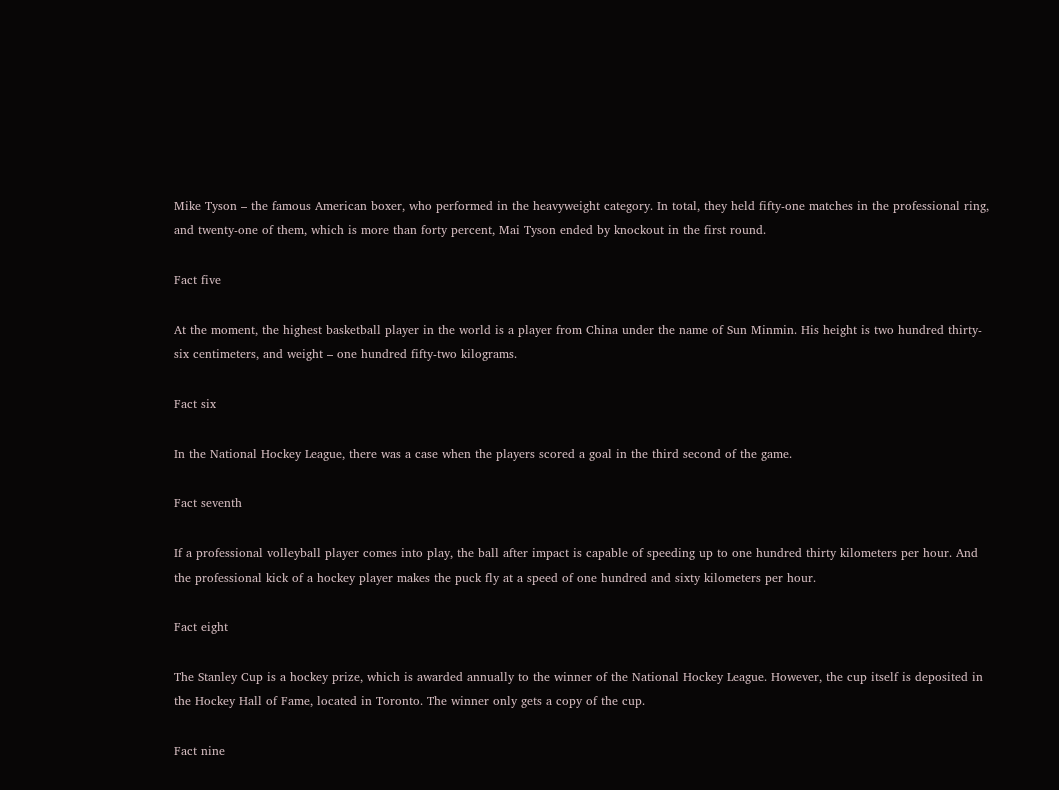Mike Tyson – the famous American boxer, who performed in the heavyweight category. In total, they held fifty-one matches in the professional ring, and twenty-one of them, which is more than forty percent, Mai Tyson ended by knockout in the first round.

Fact five

At the moment, the highest basketball player in the world is a player from China under the name of Sun Minmin. His height is two hundred thirty-six centimeters, and weight – one hundred fifty-two kilograms.

Fact six

In the National Hockey League, there was a case when the players scored a goal in the third second of the game.

Fact seventh

If a professional volleyball player comes into play, the ball after impact is capable of speeding up to one hundred thirty kilometers per hour. And the professional kick of a hockey player makes the puck fly at a speed of one hundred and sixty kilometers per hour.

Fact eight

The Stanley Cup is a hockey prize, which is awarded annually to the winner of the National Hockey League. However, the cup itself is deposited in the Hockey Hall of Fame, located in Toronto. The winner only gets a copy of the cup.

Fact nine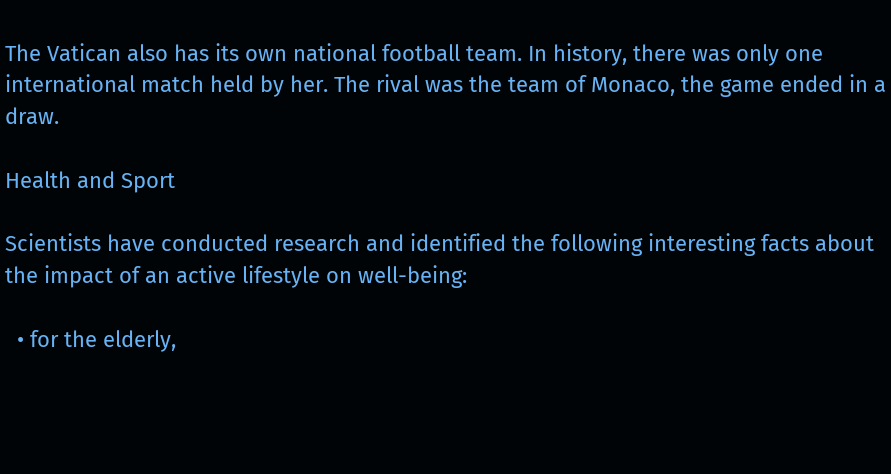The Vatican also has its own national football team. In history, there was only one international match held by her. The rival was the team of Monaco, the game ended in a draw.

Health and Sport

Scientists have conducted research and identified the following interesting facts about the impact of an active lifestyle on well-being:

  • for the elderly,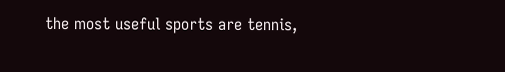the most useful sports are tennis,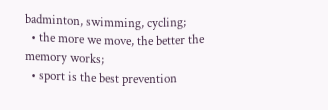badminton, swimming, cycling;
  • the more we move, the better the memory works;
  • sport is the best prevention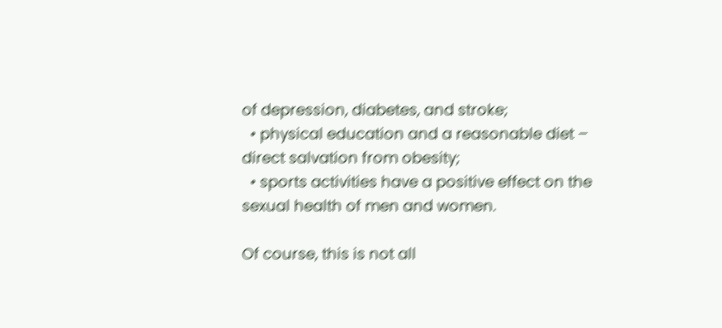of depression, diabetes, and stroke;
  • physical education and a reasonable diet – direct salvation from obesity;
  • sports activities have a positive effect on the sexual health of men and women.

Of course, this is not all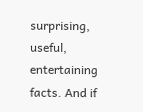surprising, useful, entertaining facts. And if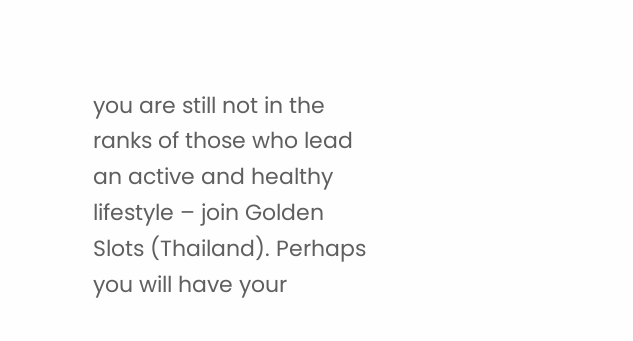you are still not in the ranks of those who lead an active and healthy lifestyle – join Golden Slots (Thailand). Perhaps you will have your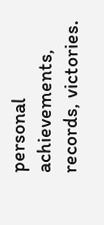personal achievements, records, victories.